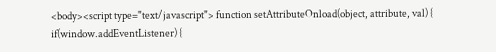<body><script type="text/javascript"> function setAttributeOnload(object, attribute, val) { if(window.addEventListener) {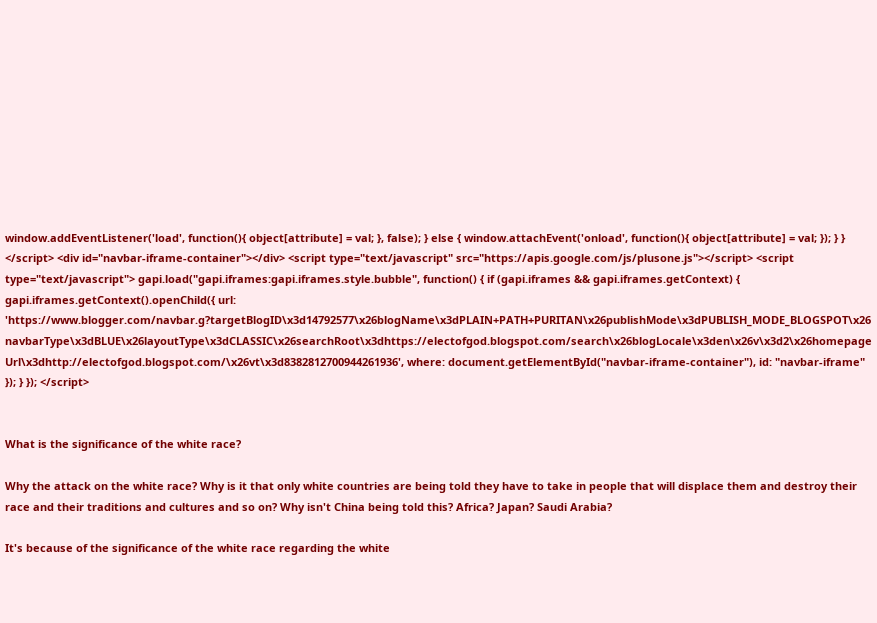window.addEventListener('load', function(){ object[attribute] = val; }, false); } else { window.attachEvent('onload', function(){ object[attribute] = val; }); } } </script> <div id="navbar-iframe-container"></div> <script type="text/javascript" src="https://apis.google.com/js/plusone.js"></script> <script type="text/javascript"> gapi.load("gapi.iframes:gapi.iframes.style.bubble", function() { if (gapi.iframes && gapi.iframes.getContext) { gapi.iframes.getContext().openChild({ url: 'https://www.blogger.com/navbar.g?targetBlogID\x3d14792577\x26blogName\x3dPLAIN+PATH+PURITAN\x26publishMode\x3dPUBLISH_MODE_BLOGSPOT\x26navbarType\x3dBLUE\x26layoutType\x3dCLASSIC\x26searchRoot\x3dhttps://electofgod.blogspot.com/search\x26blogLocale\x3den\x26v\x3d2\x26homepageUrl\x3dhttp://electofgod.blogspot.com/\x26vt\x3d8382812700944261936', where: document.getElementById("navbar-iframe-container"), id: "navbar-iframe" }); } }); </script>


What is the significance of the white race?

Why the attack on the white race? Why is it that only white countries are being told they have to take in people that will displace them and destroy their race and their traditions and cultures and so on? Why isn't China being told this? Africa? Japan? Saudi Arabia?

It's because of the significance of the white race regarding the white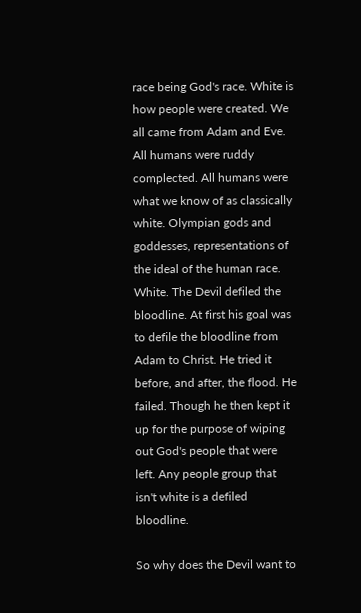race being God's race. White is how people were created. We all came from Adam and Eve. All humans were ruddy complected. All humans were what we know of as classically white. Olympian gods and goddesses, representations of the ideal of the human race. White. The Devil defiled the bloodline. At first his goal was to defile the bloodline from Adam to Christ. He tried it before, and after, the flood. He failed. Though he then kept it up for the purpose of wiping out God's people that were left. Any people group that isn't white is a defiled bloodline.

So why does the Devil want to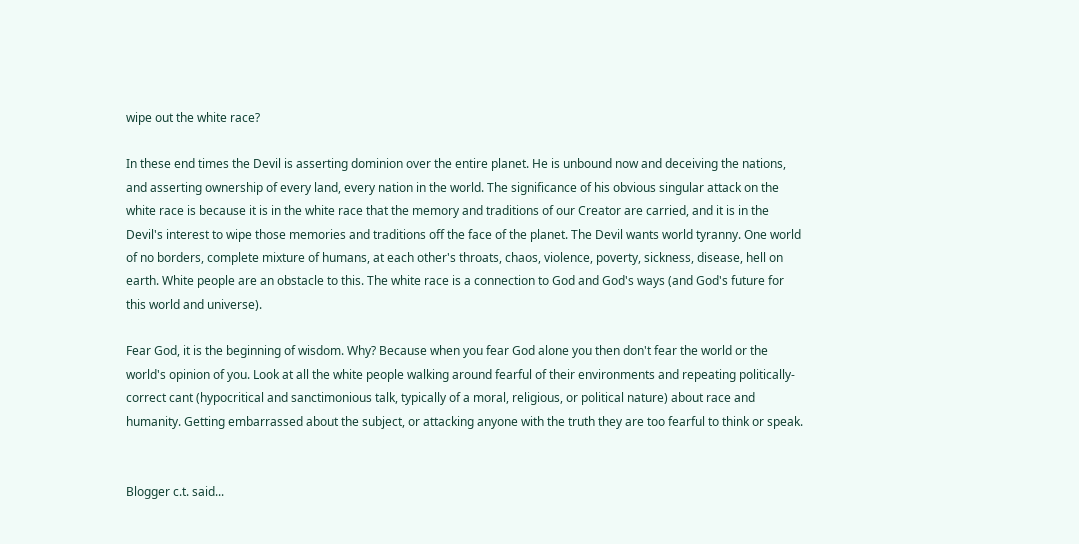wipe out the white race?

In these end times the Devil is asserting dominion over the entire planet. He is unbound now and deceiving the nations, and asserting ownership of every land, every nation in the world. The significance of his obvious singular attack on the white race is because it is in the white race that the memory and traditions of our Creator are carried, and it is in the Devil's interest to wipe those memories and traditions off the face of the planet. The Devil wants world tyranny. One world of no borders, complete mixture of humans, at each other's throats, chaos, violence, poverty, sickness, disease, hell on earth. White people are an obstacle to this. The white race is a connection to God and God's ways (and God's future for this world and universe).

Fear God, it is the beginning of wisdom. Why? Because when you fear God alone you then don't fear the world or the world's opinion of you. Look at all the white people walking around fearful of their environments and repeating politically-correct cant (hypocritical and sanctimonious talk, typically of a moral, religious, or political nature) about race and humanity. Getting embarrassed about the subject, or attacking anyone with the truth they are too fearful to think or speak.


Blogger c.t. said...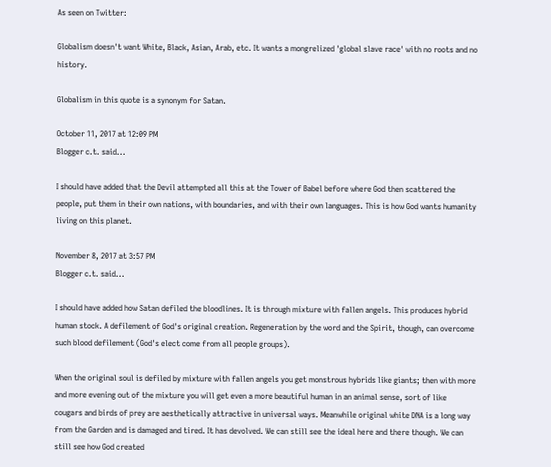As seen on Twitter:

Globalism doesn't want White, Black, Asian, Arab, etc. It wants a mongrelized 'global slave race' with no roots and no history.

Globalism in this quote is a synonym for Satan.

October 11, 2017 at 12:09 PM
Blogger c.t. said...

I should have added that the Devil attempted all this at the Tower of Babel before where God then scattered the people, put them in their own nations, with boundaries, and with their own languages. This is how God wants humanity living on this planet.

November 8, 2017 at 3:57 PM
Blogger c.t. said...

I should have added how Satan defiled the bloodlines. It is through mixture with fallen angels. This produces hybrid human stock. A defilement of God's original creation. Regeneration by the word and the Spirit, though, can overcome such blood defilement (God's elect come from all people groups).

When the original soul is defiled by mixture with fallen angels you get monstrous hybrids like giants; then with more and more evening out of the mixture you will get even a more beautiful human in an animal sense, sort of like cougars and birds of prey are aesthetically attractive in universal ways. Meanwhile original white DNA is a long way from the Garden and is damaged and tired. It has devolved. We can still see the ideal here and there though. We can still see how God created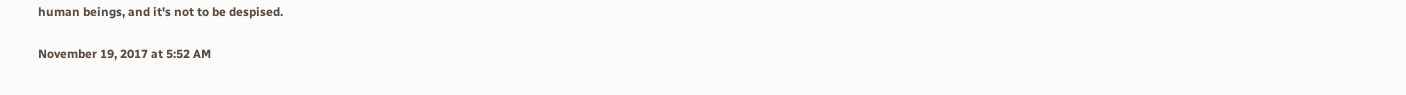human beings, and it's not to be despised.

November 19, 2017 at 5:52 AM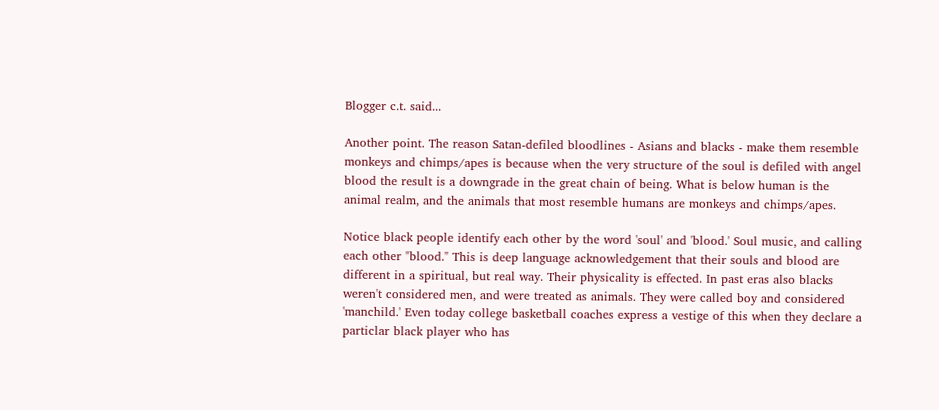Blogger c.t. said...

Another point. The reason Satan-defiled bloodlines - Asians and blacks - make them resemble monkeys and chimps/apes is because when the very structure of the soul is defiled with angel blood the result is a downgrade in the great chain of being. What is below human is the animal realm, and the animals that most resemble humans are monkeys and chimps/apes.

Notice black people identify each other by the word 'soul' and 'blood.' Soul music, and calling each other "blood." This is deep language acknowledgement that their souls and blood are different in a spiritual, but real way. Their physicality is effected. In past eras also blacks weren't considered men, and were treated as animals. They were called boy and considered 'manchild.' Even today college basketball coaches express a vestige of this when they declare a particlar black player who has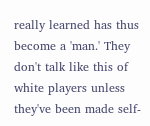really learned has thus become a 'man.' They don't talk like this of white players unless they've been made self-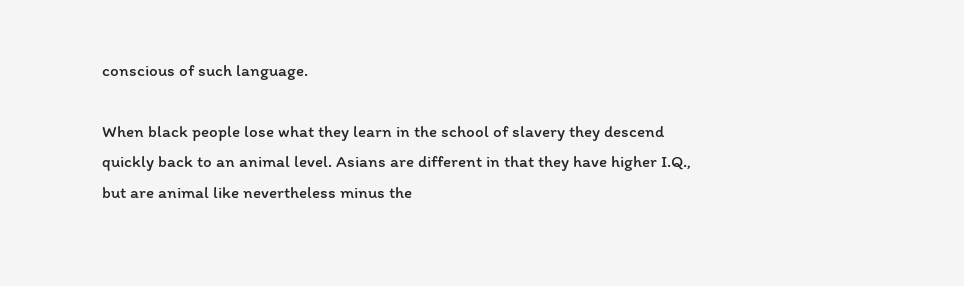conscious of such language.

When black people lose what they learn in the school of slavery they descend quickly back to an animal level. Asians are different in that they have higher I.Q., but are animal like nevertheless minus the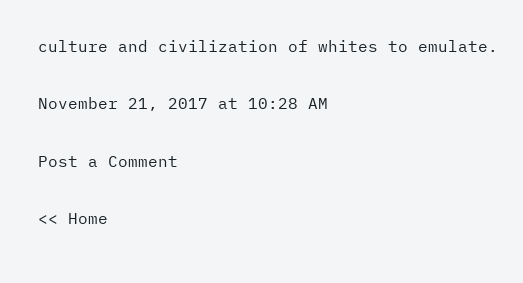culture and civilization of whites to emulate.

November 21, 2017 at 10:28 AM

Post a Comment

<< Home